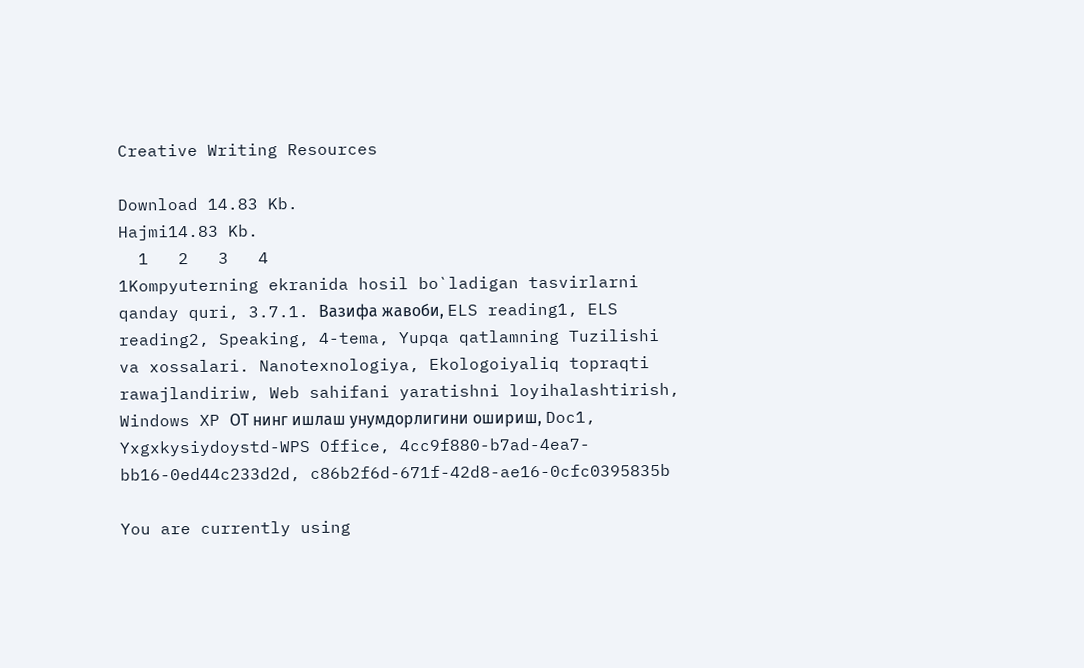Creative Writing Resources

Download 14.83 Kb.
Hajmi14.83 Kb.
  1   2   3   4
1Kompyuterning ekranida hosil bo`ladigan tasvirlarni qanday quri, 3.7.1. Вазифа жавоби, ELS reading1, ELS reading2, Speaking, 4-tema, Yupqa qatlamning Tuzilishi va xossalari. Nanotexnologiya, Ekologoiyaliq topraqti rawajlandiriw, Web sahifani yaratishni loyihalashtirish, Windows XP ОТ нинг ишлаш унумдорлигини ошириш, Doc1, Yxgxkysiydoystd-WPS Office, 4cc9f880-b7ad-4ea7-bb16-0ed44c233d2d, c86b2f6d-671f-42d8-ae16-0cfc0395835b

You are currently using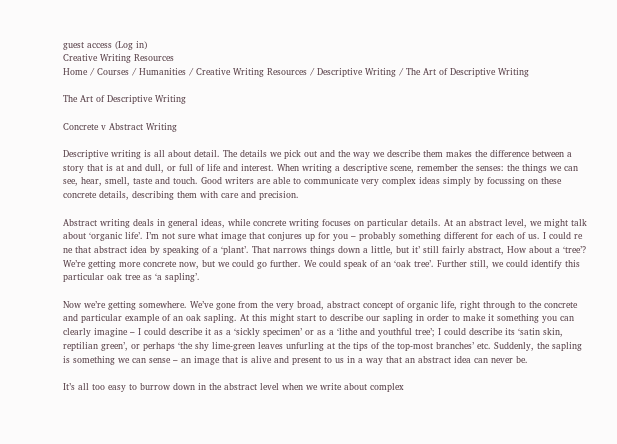guest access (Log in)
Creative Writing Resources
Home / Courses / Humanities / Creative Writing Resources / Descriptive Writing / The Art of Descriptive Writing

The Art of Descriptive Writing

Concrete v Abstract Writing

Descriptive writing is all about detail. The details we pick out and the way we describe them makes the difference between a story that is at and dull, or full of life and interest. When writing a descriptive scene, remember the senses: the things we can see, hear, smell, taste and touch. Good writers are able to communicate very complex ideas simply by focussing on these concrete details, describing them with care and precision.

Abstract writing deals in general ideas, while concrete writing focuses on particular details. At an abstract level, we might talk about ‘organic life’. I’m not sure what image that conjures up for you – probably something different for each of us. I could re ne that abstract idea by speaking of a ‘plant’. That narrows things down a little, but it’ still fairly abstract, How about a ‘tree’? We’re getting more concrete now, but we could go further. We could speak of an ‘oak tree’. Further still, we could identify this particular oak tree as ‘a sapling’.

Now we’re getting somewhere. We’ve gone from the very broad, abstract concept of organic life, right through to the concrete and particular example of an oak sapling. At this might start to describe our sapling in order to make it something you can clearly imagine – I could describe it as a ‘sickly specimen’ or as a ‘lithe and youthful tree’; I could describe its ‘satin skin, reptilian green’, or perhaps ‘the shy lime-green leaves unfurling at the tips of the top-most branches’ etc. Suddenly, the sapling is something we can sense – an image that is alive and present to us in a way that an abstract idea can never be.

It’s all too easy to burrow down in the abstract level when we write about complex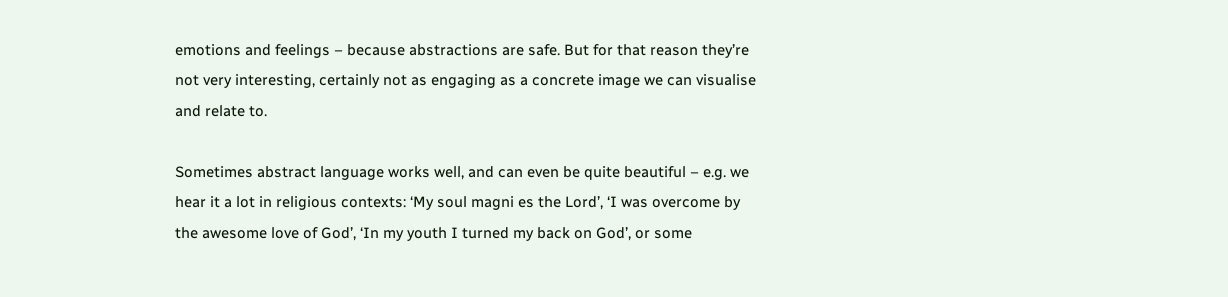emotions and feelings – because abstractions are safe. But for that reason they’re not very interesting, certainly not as engaging as a concrete image we can visualise and relate to.

Sometimes abstract language works well, and can even be quite beautiful – e.g. we hear it a lot in religious contexts: ‘My soul magni es the Lord’, ‘I was overcome by the awesome love of God’, ‘In my youth I turned my back on God’, or some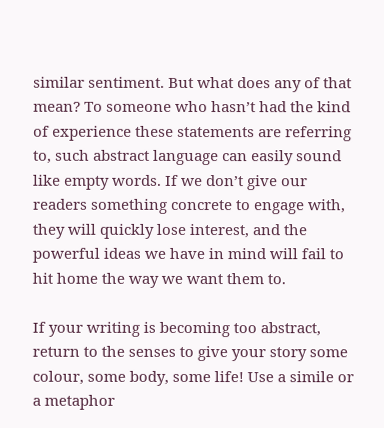similar sentiment. But what does any of that mean? To someone who hasn’t had the kind of experience these statements are referring to, such abstract language can easily sound like empty words. If we don’t give our readers something concrete to engage with, they will quickly lose interest, and the powerful ideas we have in mind will fail to hit home the way we want them to.

If your writing is becoming too abstract, return to the senses to give your story some colour, some body, some life! Use a simile or a metaphor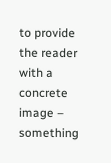to provide the reader with a concrete image – something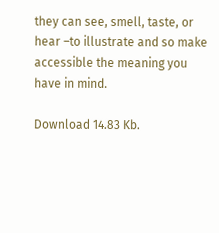they can see, smell, taste, or hear –to illustrate and so make accessible the meaning you have in mind.

Download 14.83 Kb.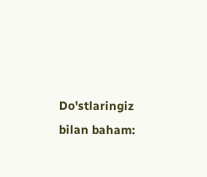Do'stlaringiz bilan baham: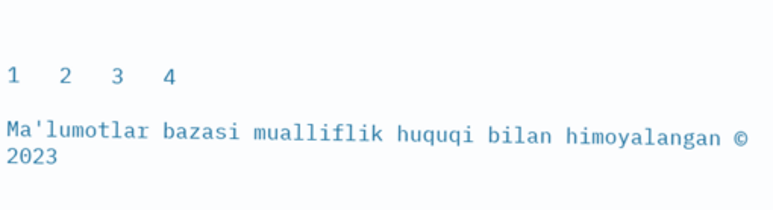1   2   3   4

Ma'lumotlar bazasi mualliflik huquqi bilan himoyalangan © 2023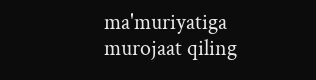ma'muriyatiga murojaat qiling